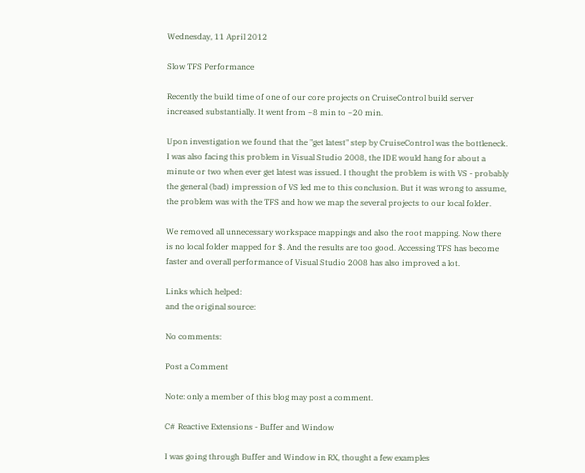Wednesday, 11 April 2012

Slow TFS Performance

Recently the build time of one of our core projects on CruiseControl build server increased substantially. It went from ~8 min to ~20 min.

Upon investigation we found that the "get latest" step by CruiseControl was the bottleneck. I was also facing this problem in Visual Studio 2008, the IDE would hang for about a minute or two when ever get latest was issued. I thought the problem is with VS - probably the general (bad) impression of VS led me to this conclusion. But it was wrong to assume, the problem was with the TFS and how we map the several projects to our local folder.

We removed all unnecessary workspace mappings and also the root mapping. Now there is no local folder mapped for $. And the results are too good. Accessing TFS has become faster and overall performance of Visual Studio 2008 has also improved a lot.

Links which helped:
and the original source:

No comments:

Post a Comment

Note: only a member of this blog may post a comment.

C# Reactive Extensions - Buffer and Window

I was going through Buffer and Window in RX, thought a few examples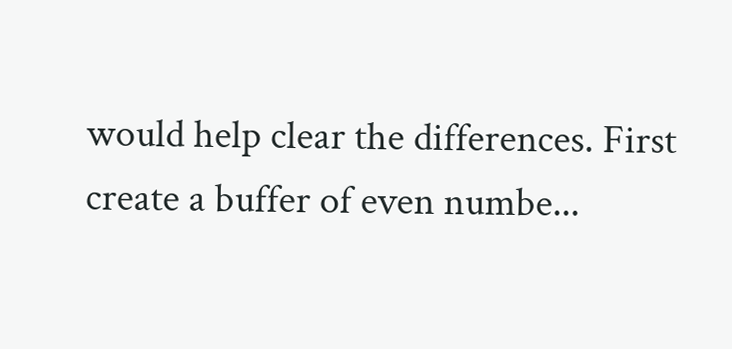would help clear the differences. First create a buffer of even numbe...